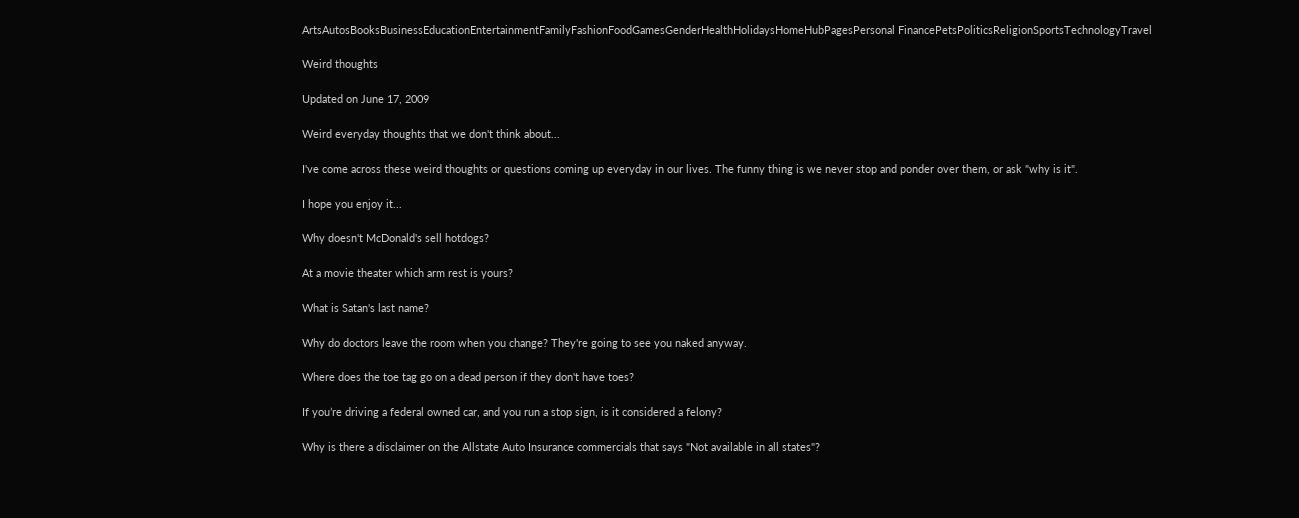ArtsAutosBooksBusinessEducationEntertainmentFamilyFashionFoodGamesGenderHealthHolidaysHomeHubPagesPersonal FinancePetsPoliticsReligionSportsTechnologyTravel

Weird thoughts

Updated on June 17, 2009

Weird everyday thoughts that we don't think about...

I've come across these weird thoughts or questions coming up everyday in our lives. The funny thing is we never stop and ponder over them, or ask "why is it".

I hope you enjoy it...

Why doesn't McDonald's sell hotdogs?

At a movie theater which arm rest is yours?

What is Satan's last name?

Why do doctors leave the room when you change? They're going to see you naked anyway.

Where does the toe tag go on a dead person if they don't have toes?

If you’re driving a federal owned car, and you run a stop sign, is it considered a felony?

Why is there a disclaimer on the Allstate Auto Insurance commercials that says "Not available in all states"?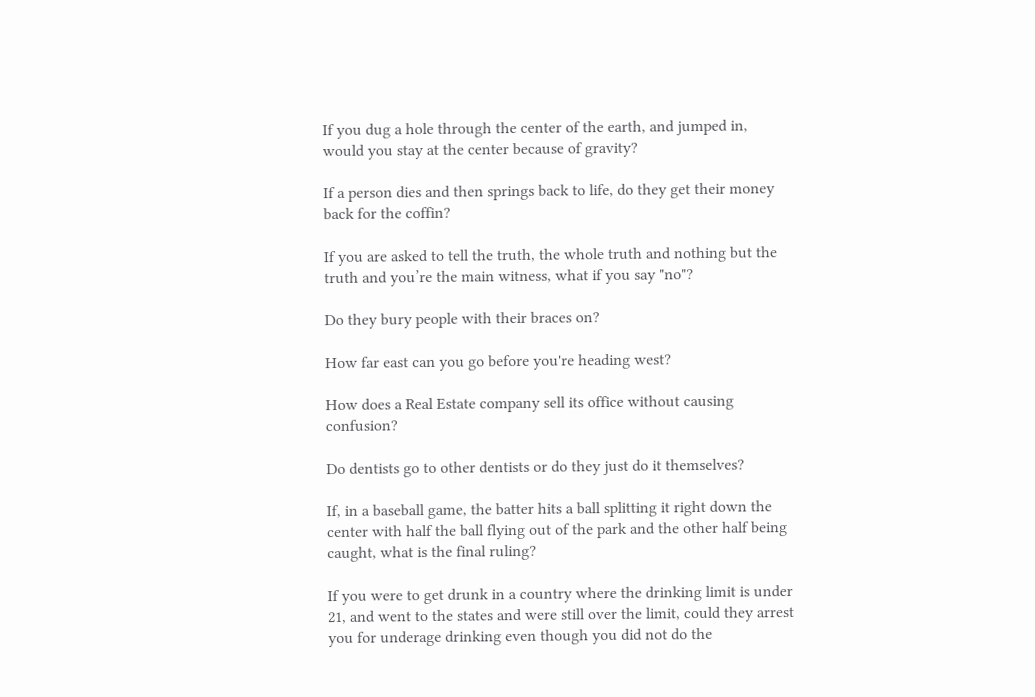If you dug a hole through the center of the earth, and jumped in, would you stay at the center because of gravity?

If a person dies and then springs back to life, do they get their money back for the coffin?

If you are asked to tell the truth, the whole truth and nothing but the truth and you’re the main witness, what if you say "no"?

Do they bury people with their braces on?

How far east can you go before you're heading west?

How does a Real Estate company sell its office without causing confusion?

Do dentists go to other dentists or do they just do it themselves?

If, in a baseball game, the batter hits a ball splitting it right down the center with half the ball flying out of the park and the other half being caught, what is the final ruling?

If you were to get drunk in a country where the drinking limit is under 21, and went to the states and were still over the limit, could they arrest you for underage drinking even though you did not do the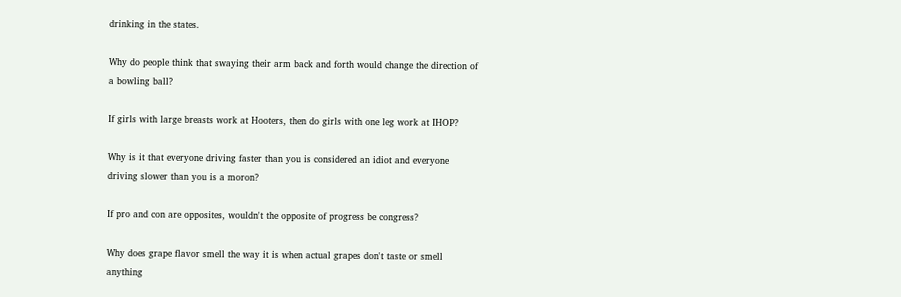drinking in the states.

Why do people think that swaying their arm back and forth would change the direction of a bowling ball?

If girls with large breasts work at Hooters, then do girls with one leg work at IHOP?

Why is it that everyone driving faster than you is considered an idiot and everyone driving slower than you is a moron?

If pro and con are opposites, wouldn't the opposite of progress be congress?

Why does grape flavor smell the way it is when actual grapes don't taste or smell anything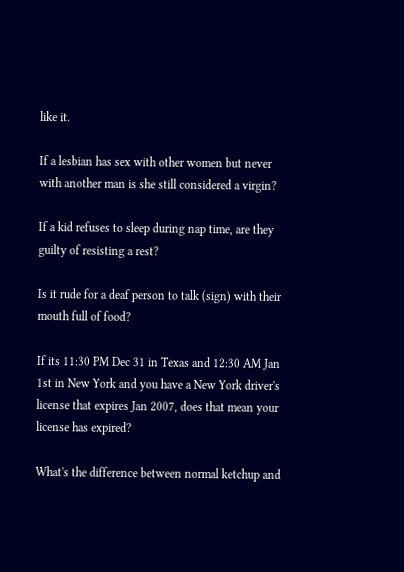like it.

If a lesbian has sex with other women but never with another man is she still considered a virgin?

If a kid refuses to sleep during nap time, are they guilty of resisting a rest?

Is it rude for a deaf person to talk (sign) with their mouth full of food?

If its 11:30 PM Dec 31 in Texas and 12:30 AM Jan 1st in New York and you have a New York driver's license that expires Jan 2007, does that mean your license has expired?

What's the difference between normal ketchup and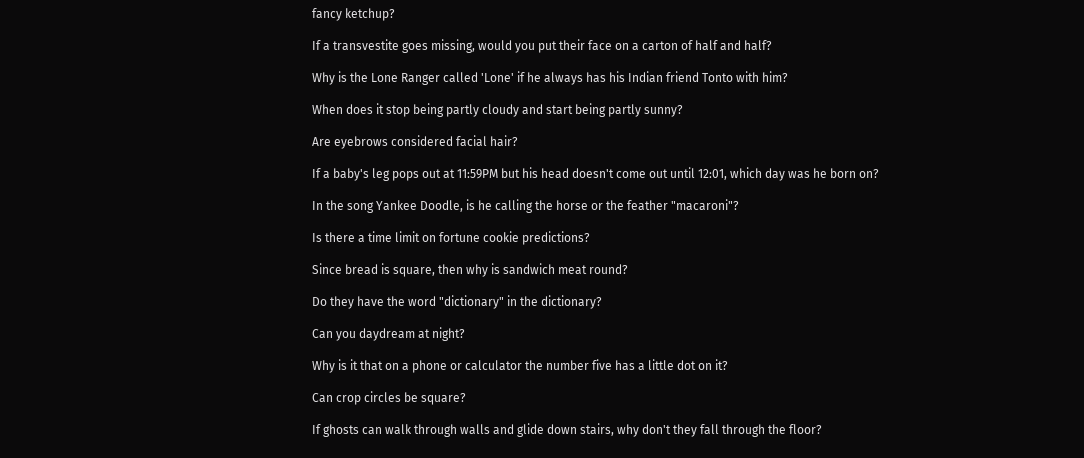fancy ketchup?

If a transvestite goes missing, would you put their face on a carton of half and half?

Why is the Lone Ranger called 'Lone' if he always has his Indian friend Tonto with him?

When does it stop being partly cloudy and start being partly sunny?

Are eyebrows considered facial hair?

If a baby's leg pops out at 11:59PM but his head doesn't come out until 12:01, which day was he born on?

In the song Yankee Doodle, is he calling the horse or the feather "macaroni"?

Is there a time limit on fortune cookie predictions?

Since bread is square, then why is sandwich meat round?

Do they have the word "dictionary" in the dictionary?

Can you daydream at night?

Why is it that on a phone or calculator the number five has a little dot on it?

Can crop circles be square?

If ghosts can walk through walls and glide down stairs, why don't they fall through the floor?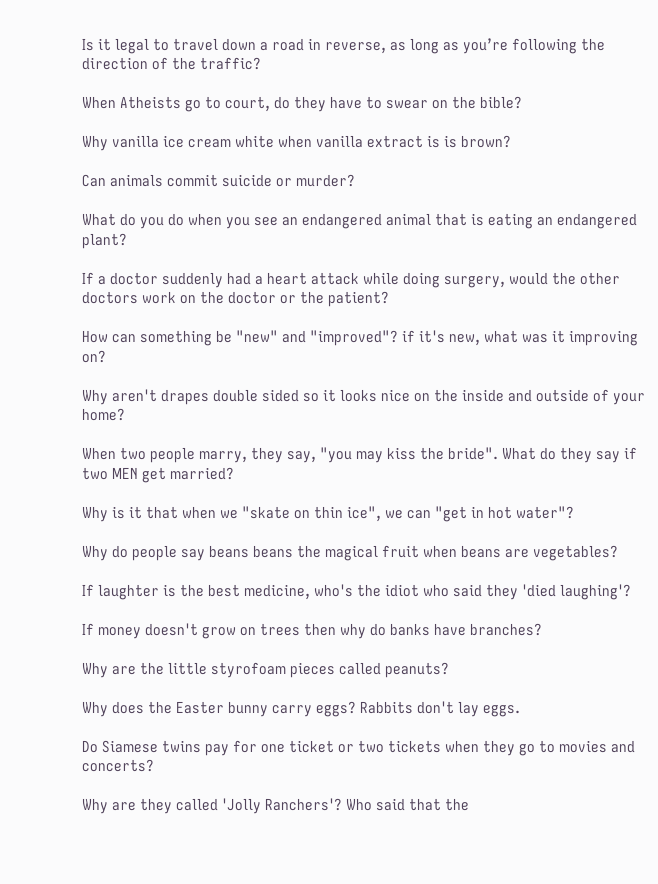Is it legal to travel down a road in reverse, as long as you’re following the direction of the traffic?

When Atheists go to court, do they have to swear on the bible?

Why vanilla ice cream white when vanilla extract is is brown?

Can animals commit suicide or murder?

What do you do when you see an endangered animal that is eating an endangered plant?

If a doctor suddenly had a heart attack while doing surgery, would the other doctors work on the doctor or the patient?

How can something be "new" and "improved"? if it's new, what was it improving on?

Why aren't drapes double sided so it looks nice on the inside and outside of your home?

When two people marry, they say, "you may kiss the bride". What do they say if two MEN get married?

Why is it that when we "skate on thin ice", we can "get in hot water"?

Why do people say beans beans the magical fruit when beans are vegetables?

If laughter is the best medicine, who's the idiot who said they 'died laughing'?

If money doesn't grow on trees then why do banks have branches?

Why are the little styrofoam pieces called peanuts?

Why does the Easter bunny carry eggs? Rabbits don't lay eggs.

Do Siamese twins pay for one ticket or two tickets when they go to movies and concerts?

Why are they called 'Jolly Ranchers'? Who said that the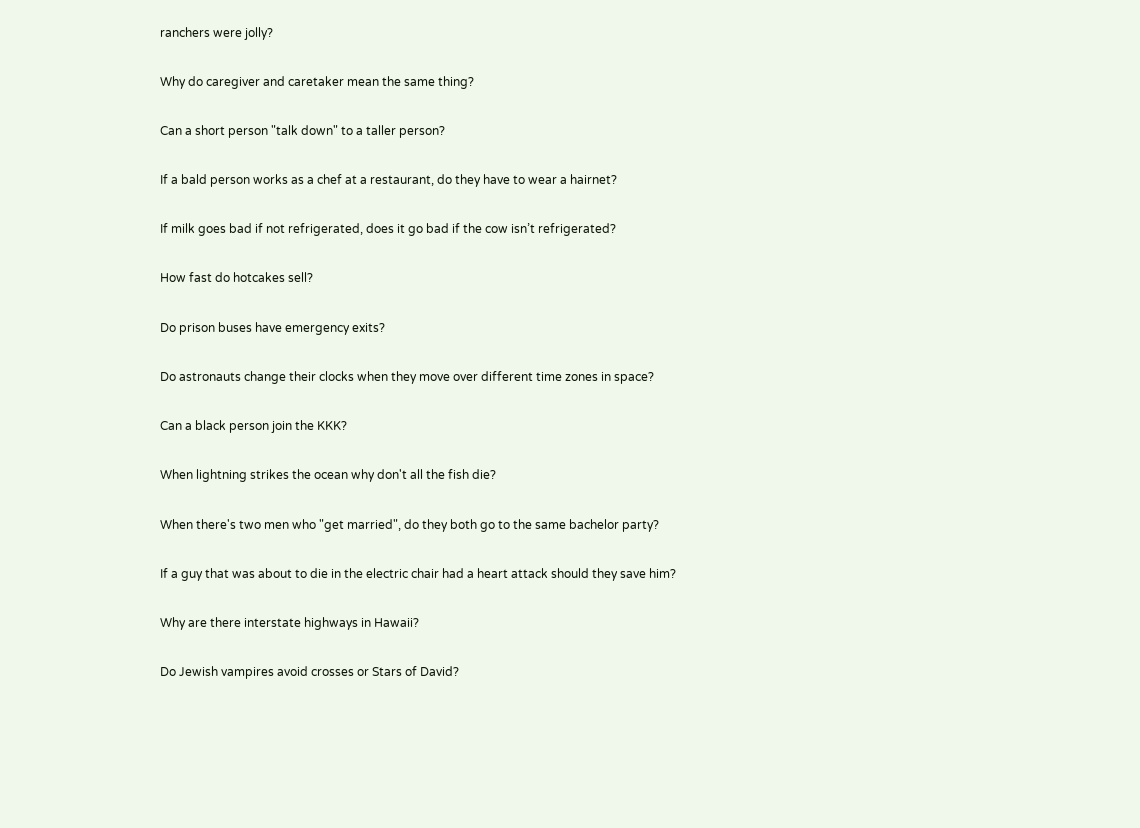ranchers were jolly?

Why do caregiver and caretaker mean the same thing?

Can a short person "talk down" to a taller person?

If a bald person works as a chef at a restaurant, do they have to wear a hairnet?

If milk goes bad if not refrigerated, does it go bad if the cow isn’t refrigerated?

How fast do hotcakes sell?

Do prison buses have emergency exits?

Do astronauts change their clocks when they move over different time zones in space?

Can a black person join the KKK?

When lightning strikes the ocean why don't all the fish die?

When there's two men who "get married", do they both go to the same bachelor party?

If a guy that was about to die in the electric chair had a heart attack should they save him?

Why are there interstate highways in Hawaii?

Do Jewish vampires avoid crosses or Stars of David?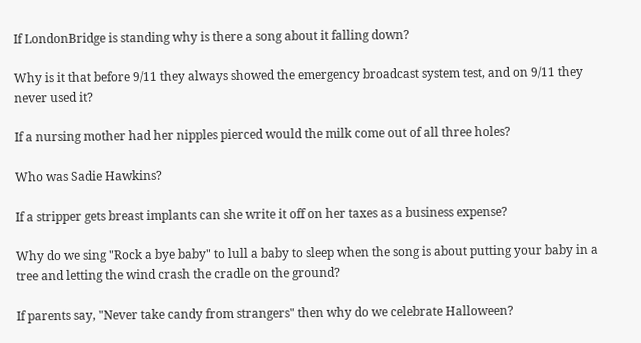If LondonBridge is standing why is there a song about it falling down?

Why is it that before 9/11 they always showed the emergency broadcast system test, and on 9/11 they never used it?

If a nursing mother had her nipples pierced would the milk come out of all three holes?

Who was Sadie Hawkins?

If a stripper gets breast implants can she write it off on her taxes as a business expense?

Why do we sing "Rock a bye baby" to lull a baby to sleep when the song is about putting your baby in a tree and letting the wind crash the cradle on the ground?

If parents say, "Never take candy from strangers" then why do we celebrate Halloween?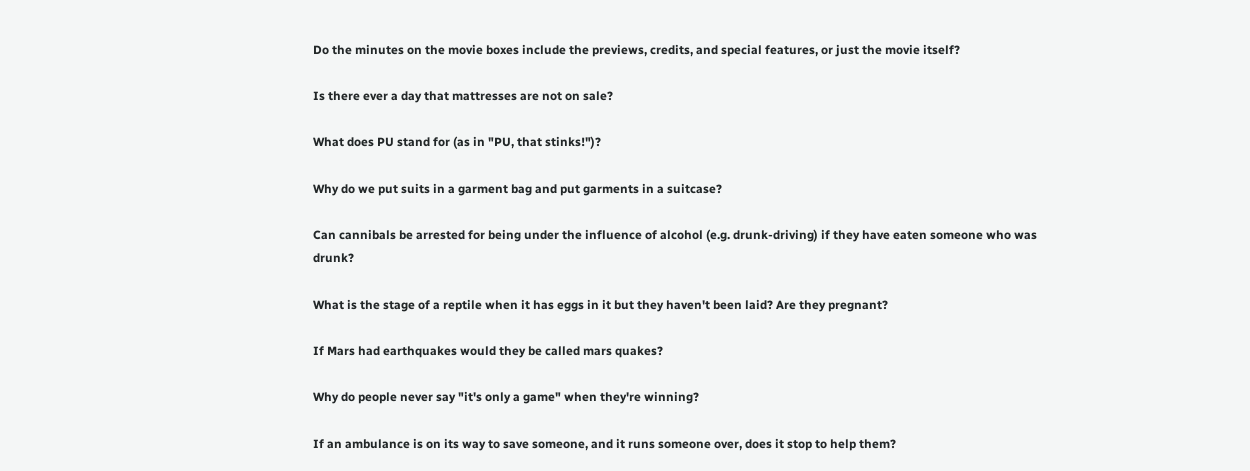Do the minutes on the movie boxes include the previews, credits, and special features, or just the movie itself?

Is there ever a day that mattresses are not on sale?

What does PU stand for (as in "PU, that stinks!")?

Why do we put suits in a garment bag and put garments in a suitcase?

Can cannibals be arrested for being under the influence of alcohol (e.g. drunk-driving) if they have eaten someone who was drunk?

What is the stage of a reptile when it has eggs in it but they haven't been laid? Are they pregnant?

If Mars had earthquakes would they be called mars quakes?

Why do people never say "it's only a game" when they're winning?

If an ambulance is on its way to save someone, and it runs someone over, does it stop to help them?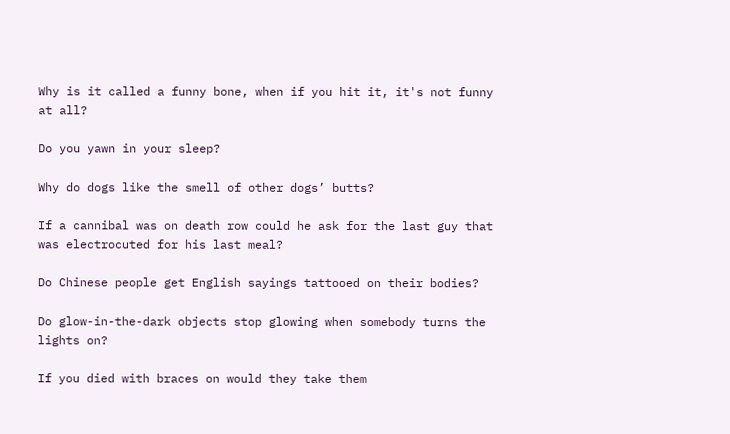Why is it called a funny bone, when if you hit it, it's not funny at all?

Do you yawn in your sleep?

Why do dogs like the smell of other dogs’ butts?

If a cannibal was on death row could he ask for the last guy that was electrocuted for his last meal?

Do Chinese people get English sayings tattooed on their bodies?

Do glow-in-the-dark objects stop glowing when somebody turns the lights on?

If you died with braces on would they take them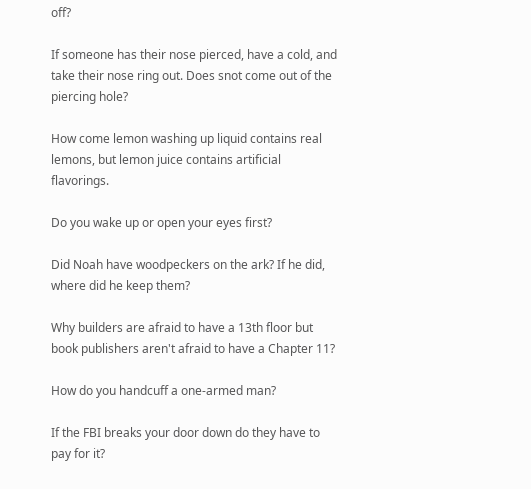off?

If someone has their nose pierced, have a cold, and take their nose ring out. Does snot come out of the piercing hole?

How come lemon washing up liquid contains real lemons, but lemon juice contains artificial flavorings.

Do you wake up or open your eyes first?

Did Noah have woodpeckers on the ark? If he did, where did he keep them?

Why builders are afraid to have a 13th floor but book publishers aren't afraid to have a Chapter 11?

How do you handcuff a one-armed man?

If the FBI breaks your door down do they have to pay for it?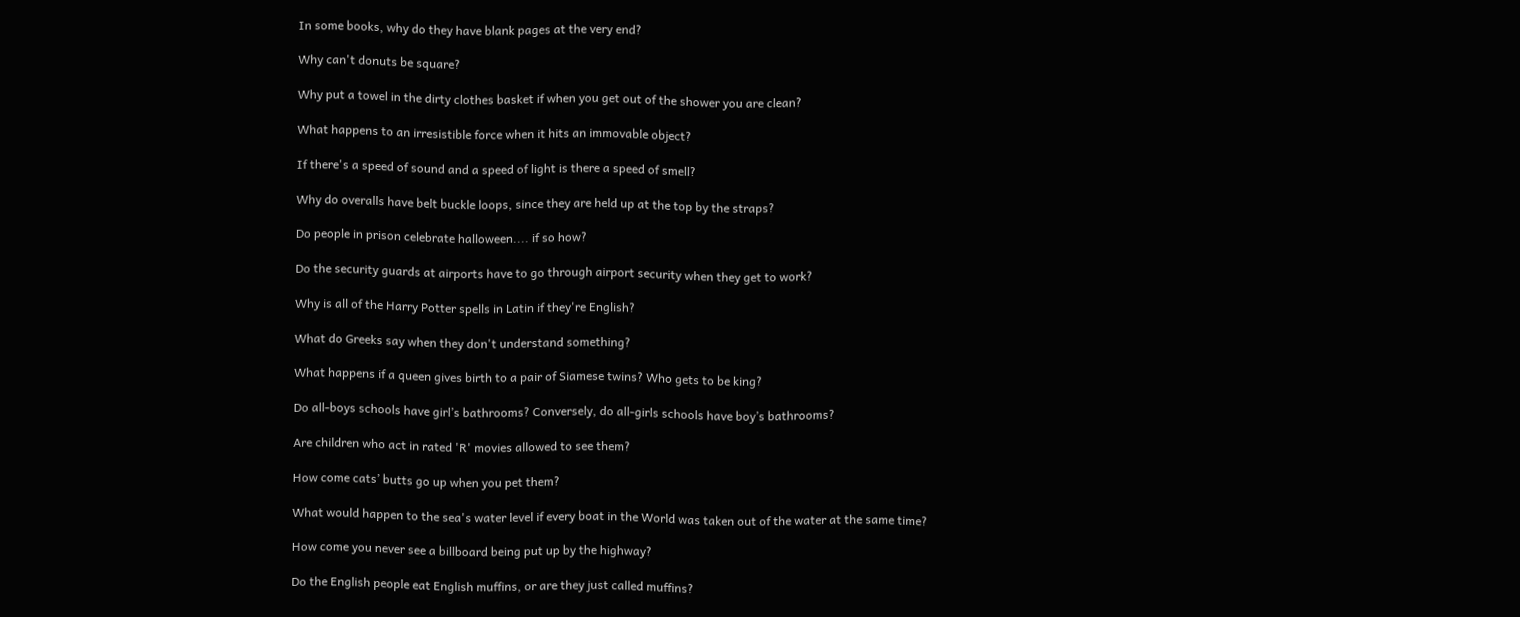In some books, why do they have blank pages at the very end?

Why can't donuts be square?

Why put a towel in the dirty clothes basket if when you get out of the shower you are clean?

What happens to an irresistible force when it hits an immovable object?

If there's a speed of sound and a speed of light is there a speed of smell?

Why do overalls have belt buckle loops, since they are held up at the top by the straps?

Do people in prison celebrate halloween.... if so how?

Do the security guards at airports have to go through airport security when they get to work?

Why is all of the Harry Potter spells in Latin if they're English?

What do Greeks say when they don't understand something?

What happens if a queen gives birth to a pair of Siamese twins? Who gets to be king?

Do all-boys schools have girl’s bathrooms? Conversely, do all-girls schools have boy’s bathrooms?

Are children who act in rated 'R' movies allowed to see them?

How come cats’ butts go up when you pet them?

What would happen to the sea's water level if every boat in the World was taken out of the water at the same time?

How come you never see a billboard being put up by the highway?

Do the English people eat English muffins, or are they just called muffins?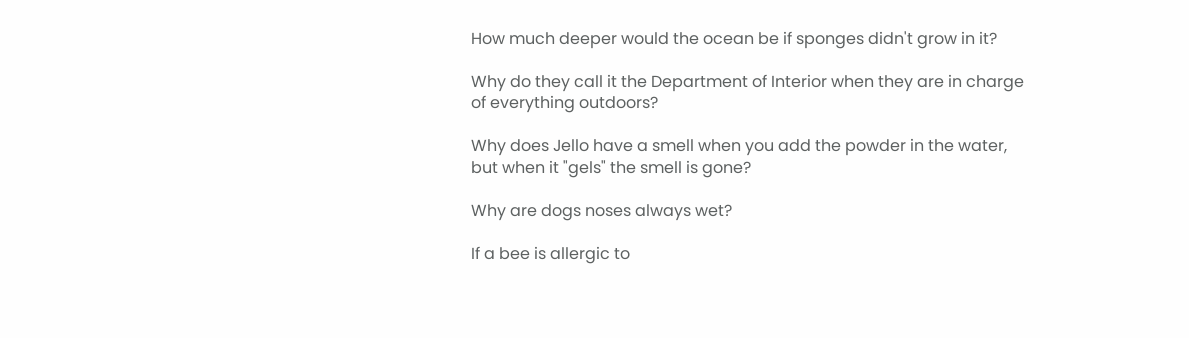How much deeper would the ocean be if sponges didn't grow in it?

Why do they call it the Department of Interior when they are in charge of everything outdoors?

Why does Jello have a smell when you add the powder in the water, but when it "gels" the smell is gone?

Why are dogs noses always wet?

If a bee is allergic to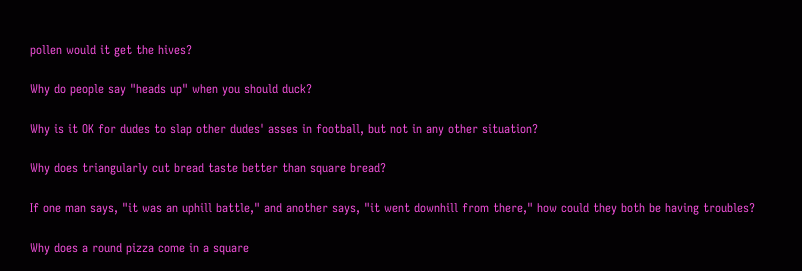pollen would it get the hives?

Why do people say "heads up" when you should duck?

Why is it OK for dudes to slap other dudes' asses in football, but not in any other situation?

Why does triangularly cut bread taste better than square bread?

If one man says, "it was an uphill battle," and another says, "it went downhill from there," how could they both be having troubles?

Why does a round pizza come in a square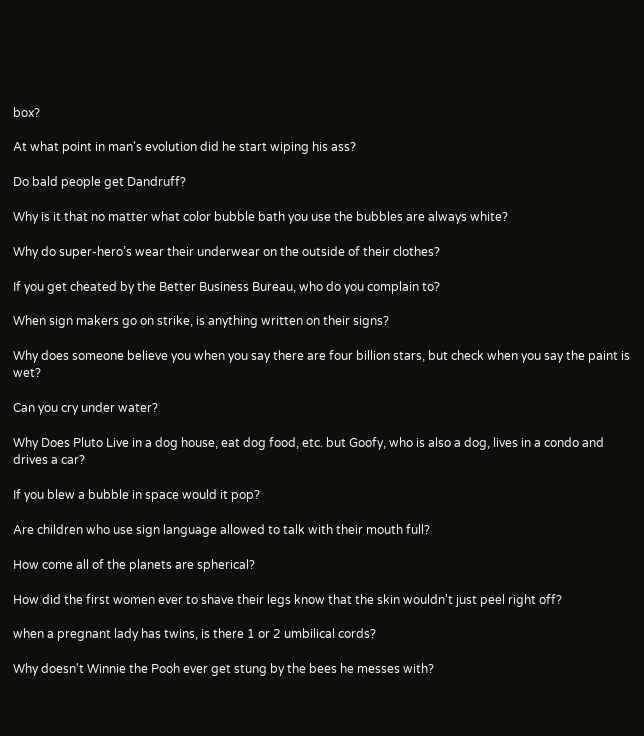box?

At what point in man's evolution did he start wiping his ass?

Do bald people get Dandruff?

Why is it that no matter what color bubble bath you use the bubbles are always white?

Why do super-hero’s wear their underwear on the outside of their clothes?

If you get cheated by the Better Business Bureau, who do you complain to?

When sign makers go on strike, is anything written on their signs?

Why does someone believe you when you say there are four billion stars, but check when you say the paint is wet?

Can you cry under water?

Why Does Pluto Live in a dog house, eat dog food, etc. but Goofy, who is also a dog, lives in a condo and drives a car?

If you blew a bubble in space would it pop?

Are children who use sign language allowed to talk with their mouth full?

How come all of the planets are spherical?

How did the first women ever to shave their legs know that the skin wouldn't just peel right off?

when a pregnant lady has twins, is there 1 or 2 umbilical cords?

Why doesn't Winnie the Pooh ever get stung by the bees he messes with?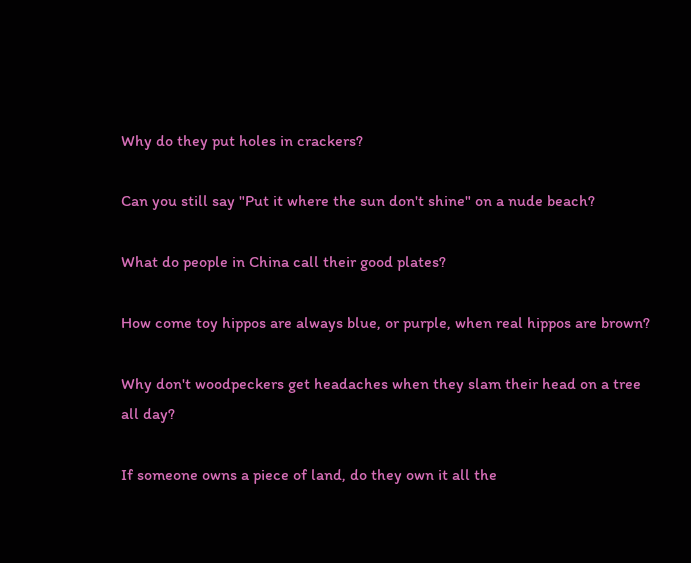Why do they put holes in crackers?

Can you still say "Put it where the sun don't shine" on a nude beach?

What do people in China call their good plates?

How come toy hippos are always blue, or purple, when real hippos are brown?

Why don't woodpeckers get headaches when they slam their head on a tree all day?

If someone owns a piece of land, do they own it all the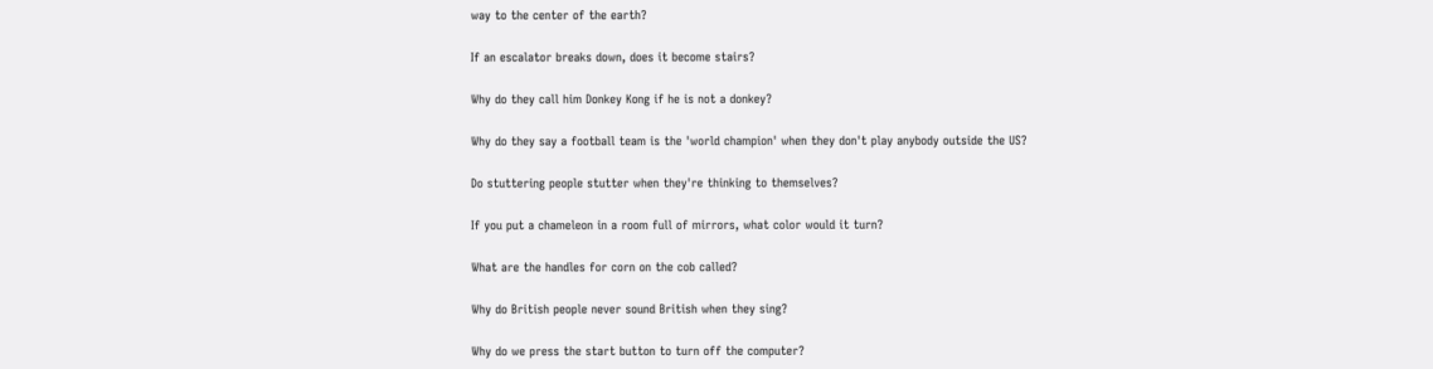way to the center of the earth?

If an escalator breaks down, does it become stairs?

Why do they call him Donkey Kong if he is not a donkey?

Why do they say a football team is the 'world champion' when they don't play anybody outside the US?

Do stuttering people stutter when they're thinking to themselves?

If you put a chameleon in a room full of mirrors, what color would it turn?

What are the handles for corn on the cob called?

Why do British people never sound British when they sing?

Why do we press the start button to turn off the computer?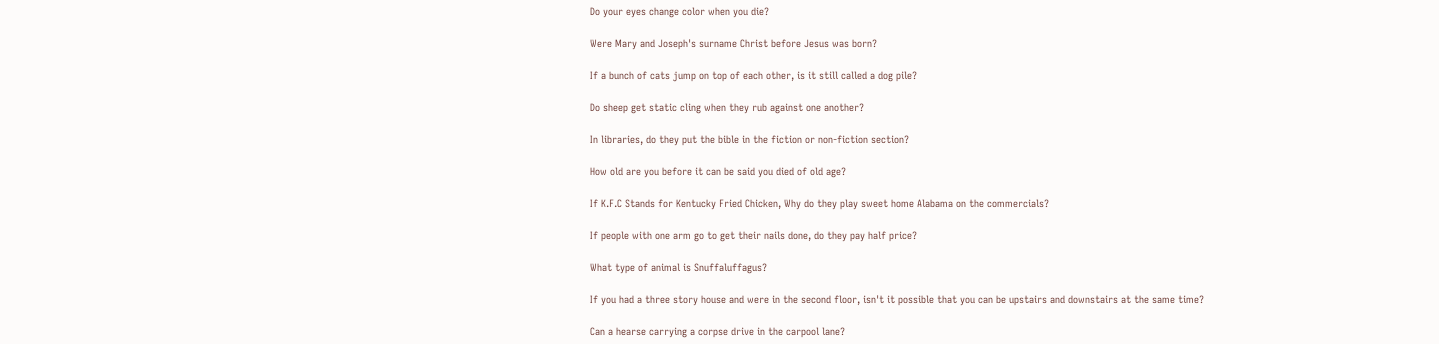Do your eyes change color when you die?

Were Mary and Joseph's surname Christ before Jesus was born?

If a bunch of cats jump on top of each other, is it still called a dog pile?

Do sheep get static cling when they rub against one another?

In libraries, do they put the bible in the fiction or non-fiction section?

How old are you before it can be said you died of old age?

If K.F.C Stands for Kentucky Fried Chicken, Why do they play sweet home Alabama on the commercials?

If people with one arm go to get their nails done, do they pay half price?

What type of animal is Snuffaluffagus?

If you had a three story house and were in the second floor, isn't it possible that you can be upstairs and downstairs at the same time?

Can a hearse carrying a corpse drive in the carpool lane?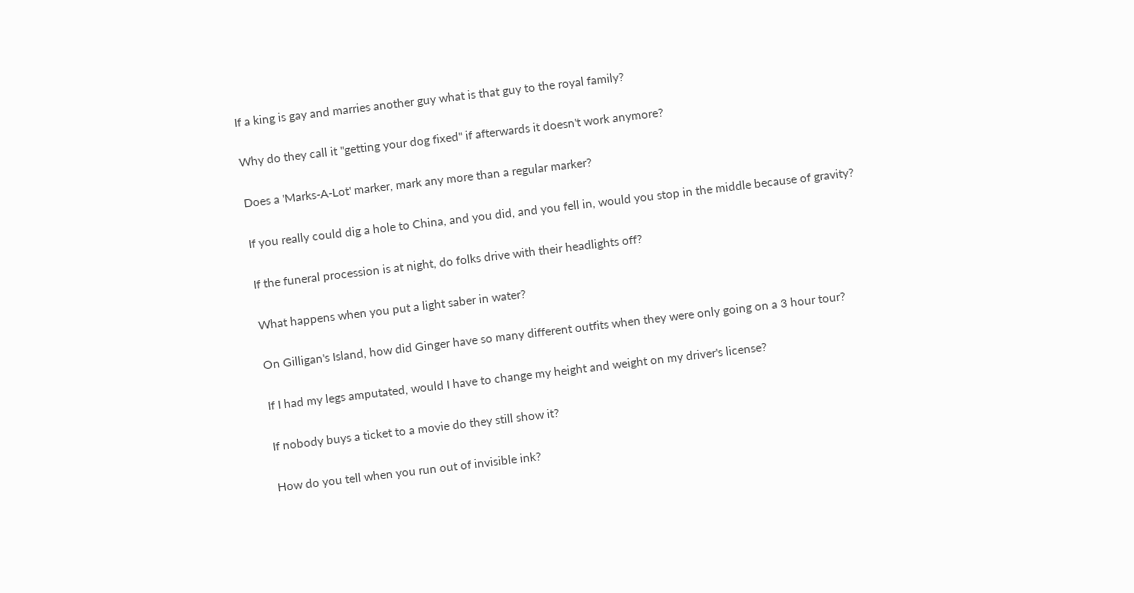If a king is gay and marries another guy what is that guy to the royal family?

Why do they call it "getting your dog fixed" if afterwards it doesn't work anymore?

Does a 'Marks-A-Lot' marker, mark any more than a regular marker?

If you really could dig a hole to China, and you did, and you fell in, would you stop in the middle because of gravity?

If the funeral procession is at night, do folks drive with their headlights off?

What happens when you put a light saber in water?

On Gilligan's Island, how did Ginger have so many different outfits when they were only going on a 3 hour tour?

If I had my legs amputated, would I have to change my height and weight on my driver's license?

If nobody buys a ticket to a movie do they still show it?

How do you tell when you run out of invisible ink?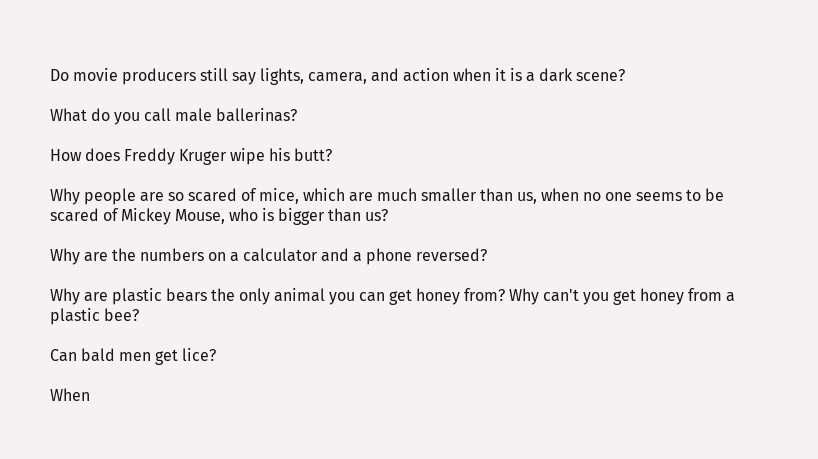Do movie producers still say lights, camera, and action when it is a dark scene?

What do you call male ballerinas?

How does Freddy Kruger wipe his butt?

Why people are so scared of mice, which are much smaller than us, when no one seems to be scared of Mickey Mouse, who is bigger than us?

Why are the numbers on a calculator and a phone reversed?

Why are plastic bears the only animal you can get honey from? Why can't you get honey from a plastic bee?

Can bald men get lice?

When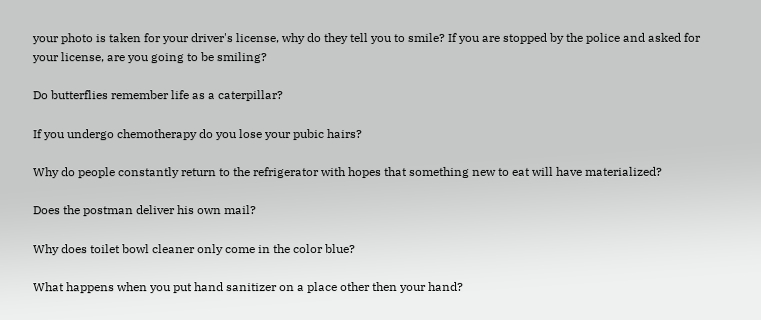your photo is taken for your driver's license, why do they tell you to smile? If you are stopped by the police and asked for your license, are you going to be smiling?

Do butterflies remember life as a caterpillar?

If you undergo chemotherapy do you lose your pubic hairs?

Why do people constantly return to the refrigerator with hopes that something new to eat will have materialized?

Does the postman deliver his own mail?

Why does toilet bowl cleaner only come in the color blue?

What happens when you put hand sanitizer on a place other then your hand?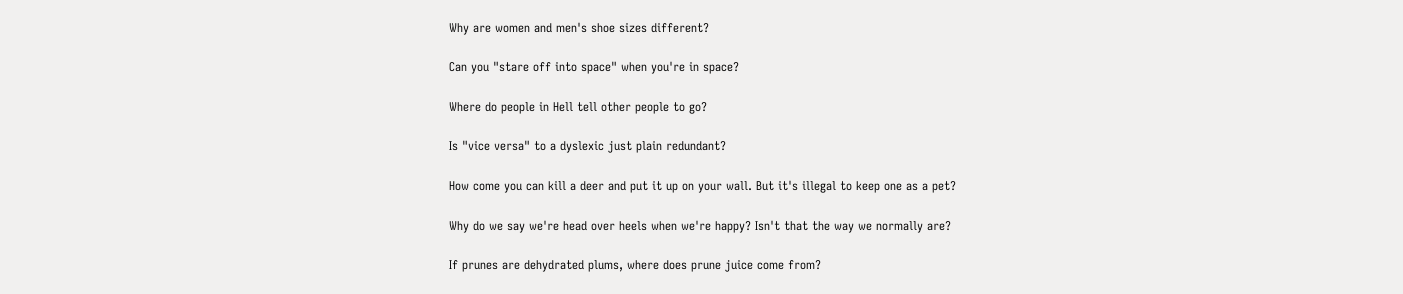Why are women and men's shoe sizes different?

Can you "stare off into space" when you're in space?

Where do people in Hell tell other people to go?

Is "vice versa" to a dyslexic just plain redundant?

How come you can kill a deer and put it up on your wall. But it's illegal to keep one as a pet?

Why do we say we're head over heels when we're happy? Isn't that the way we normally are?

If prunes are dehydrated plums, where does prune juice come from?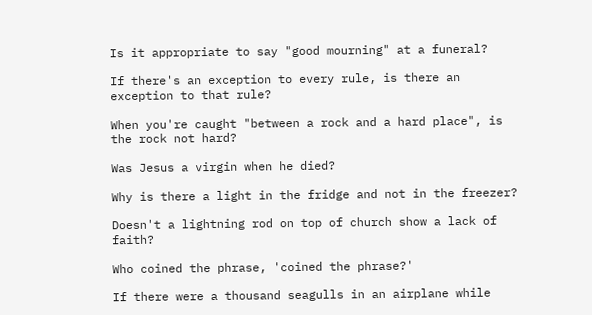Is it appropriate to say "good mourning" at a funeral?

If there's an exception to every rule, is there an exception to that rule?

When you're caught "between a rock and a hard place", is the rock not hard?

Was Jesus a virgin when he died?

Why is there a light in the fridge and not in the freezer?

Doesn't a lightning rod on top of church show a lack of faith?

Who coined the phrase, 'coined the phrase?'

If there were a thousand seagulls in an airplane while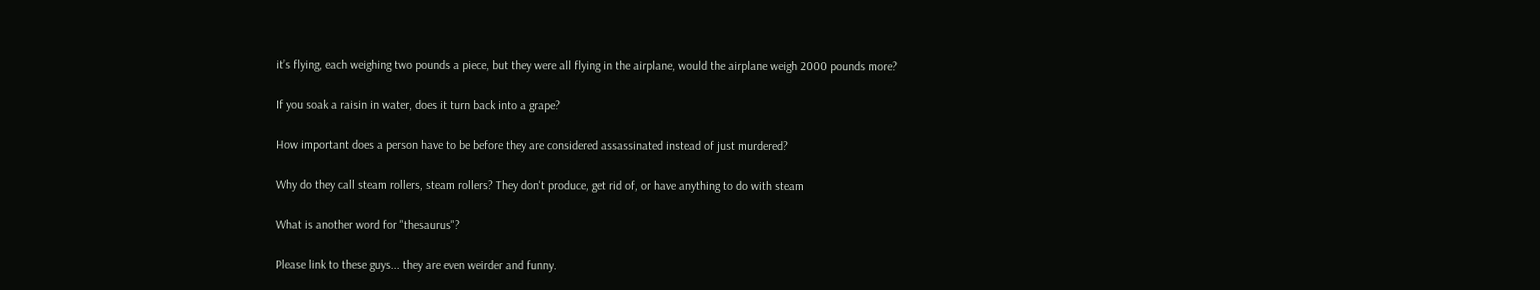it’s flying, each weighing two pounds a piece, but they were all flying in the airplane, would the airplane weigh 2000 pounds more?

If you soak a raisin in water, does it turn back into a grape?

How important does a person have to be before they are considered assassinated instead of just murdered?

Why do they call steam rollers, steam rollers? They don't produce, get rid of, or have anything to do with steam

What is another word for "thesaurus"?

Please link to these guys... they are even weirder and funny.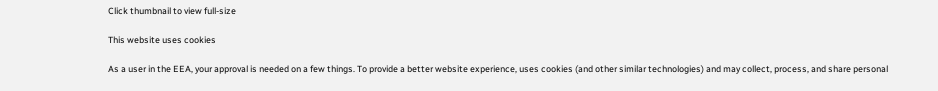Click thumbnail to view full-size

This website uses cookies

As a user in the EEA, your approval is needed on a few things. To provide a better website experience, uses cookies (and other similar technologies) and may collect, process, and share personal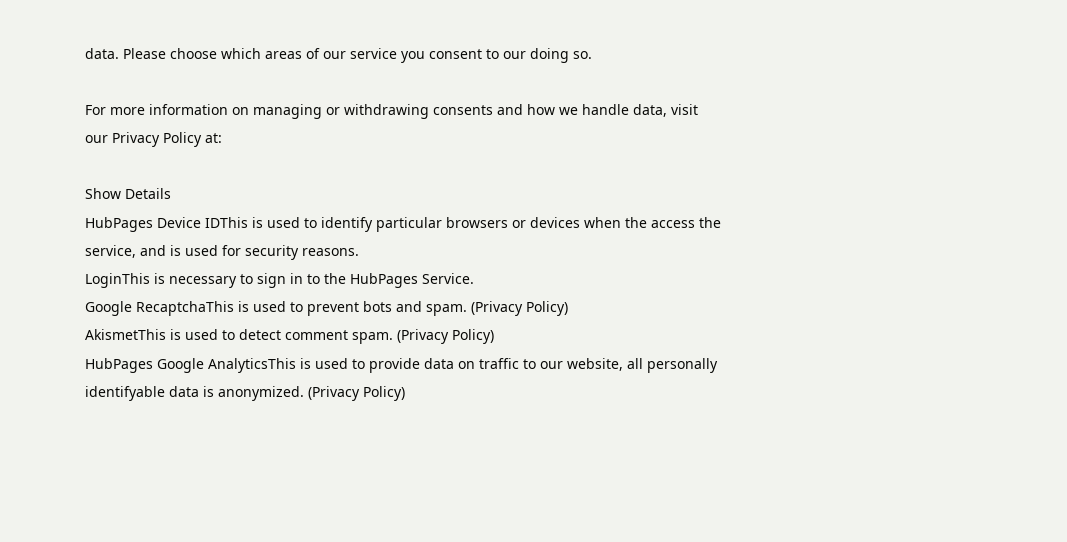data. Please choose which areas of our service you consent to our doing so.

For more information on managing or withdrawing consents and how we handle data, visit our Privacy Policy at:

Show Details
HubPages Device IDThis is used to identify particular browsers or devices when the access the service, and is used for security reasons.
LoginThis is necessary to sign in to the HubPages Service.
Google RecaptchaThis is used to prevent bots and spam. (Privacy Policy)
AkismetThis is used to detect comment spam. (Privacy Policy)
HubPages Google AnalyticsThis is used to provide data on traffic to our website, all personally identifyable data is anonymized. (Privacy Policy)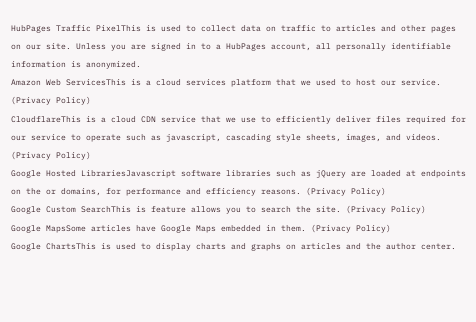HubPages Traffic PixelThis is used to collect data on traffic to articles and other pages on our site. Unless you are signed in to a HubPages account, all personally identifiable information is anonymized.
Amazon Web ServicesThis is a cloud services platform that we used to host our service. (Privacy Policy)
CloudflareThis is a cloud CDN service that we use to efficiently deliver files required for our service to operate such as javascript, cascading style sheets, images, and videos. (Privacy Policy)
Google Hosted LibrariesJavascript software libraries such as jQuery are loaded at endpoints on the or domains, for performance and efficiency reasons. (Privacy Policy)
Google Custom SearchThis is feature allows you to search the site. (Privacy Policy)
Google MapsSome articles have Google Maps embedded in them. (Privacy Policy)
Google ChartsThis is used to display charts and graphs on articles and the author center.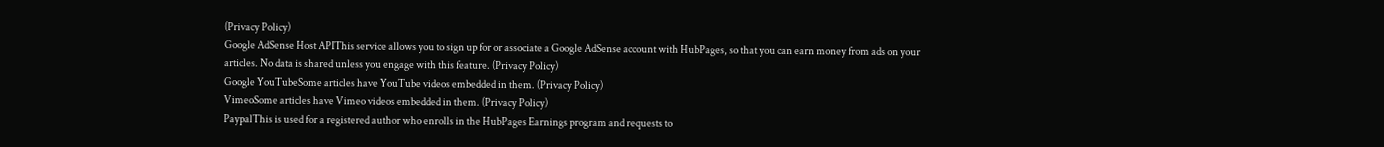(Privacy Policy)
Google AdSense Host APIThis service allows you to sign up for or associate a Google AdSense account with HubPages, so that you can earn money from ads on your articles. No data is shared unless you engage with this feature. (Privacy Policy)
Google YouTubeSome articles have YouTube videos embedded in them. (Privacy Policy)
VimeoSome articles have Vimeo videos embedded in them. (Privacy Policy)
PaypalThis is used for a registered author who enrolls in the HubPages Earnings program and requests to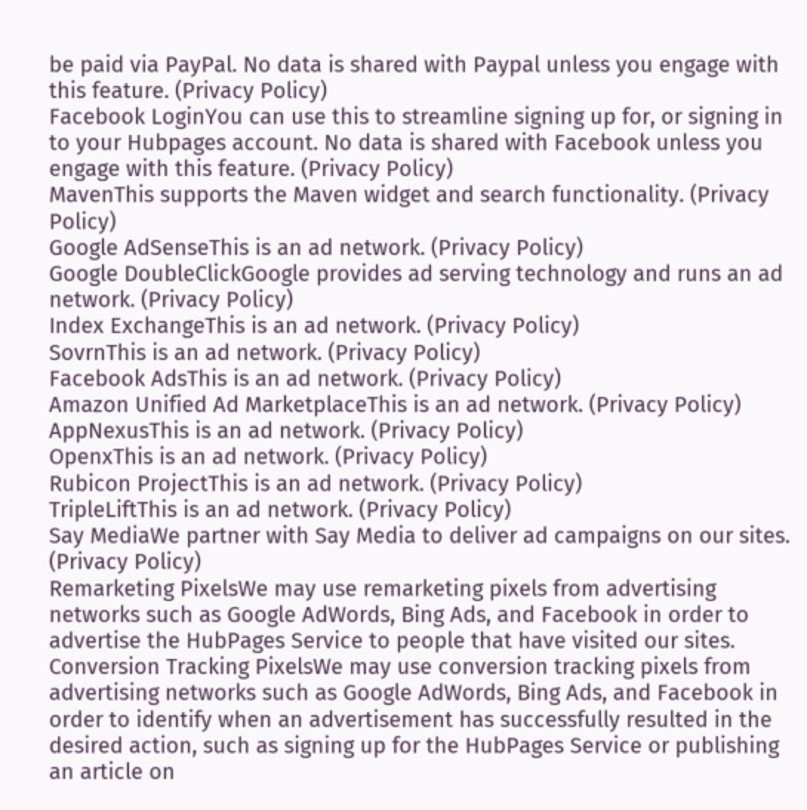be paid via PayPal. No data is shared with Paypal unless you engage with this feature. (Privacy Policy)
Facebook LoginYou can use this to streamline signing up for, or signing in to your Hubpages account. No data is shared with Facebook unless you engage with this feature. (Privacy Policy)
MavenThis supports the Maven widget and search functionality. (Privacy Policy)
Google AdSenseThis is an ad network. (Privacy Policy)
Google DoubleClickGoogle provides ad serving technology and runs an ad network. (Privacy Policy)
Index ExchangeThis is an ad network. (Privacy Policy)
SovrnThis is an ad network. (Privacy Policy)
Facebook AdsThis is an ad network. (Privacy Policy)
Amazon Unified Ad MarketplaceThis is an ad network. (Privacy Policy)
AppNexusThis is an ad network. (Privacy Policy)
OpenxThis is an ad network. (Privacy Policy)
Rubicon ProjectThis is an ad network. (Privacy Policy)
TripleLiftThis is an ad network. (Privacy Policy)
Say MediaWe partner with Say Media to deliver ad campaigns on our sites. (Privacy Policy)
Remarketing PixelsWe may use remarketing pixels from advertising networks such as Google AdWords, Bing Ads, and Facebook in order to advertise the HubPages Service to people that have visited our sites.
Conversion Tracking PixelsWe may use conversion tracking pixels from advertising networks such as Google AdWords, Bing Ads, and Facebook in order to identify when an advertisement has successfully resulted in the desired action, such as signing up for the HubPages Service or publishing an article on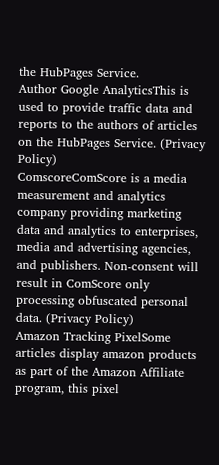the HubPages Service.
Author Google AnalyticsThis is used to provide traffic data and reports to the authors of articles on the HubPages Service. (Privacy Policy)
ComscoreComScore is a media measurement and analytics company providing marketing data and analytics to enterprises, media and advertising agencies, and publishers. Non-consent will result in ComScore only processing obfuscated personal data. (Privacy Policy)
Amazon Tracking PixelSome articles display amazon products as part of the Amazon Affiliate program, this pixel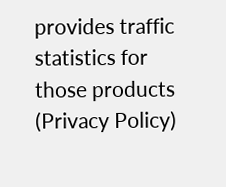provides traffic statistics for those products (Privacy Policy)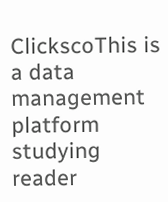ClickscoThis is a data management platform studying reader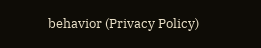behavior (Privacy Policy)